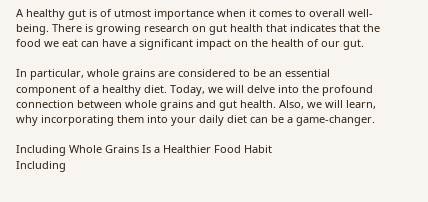A healthy gut is of utmost importance when it comes to overall well-being. There is growing research on gut health that indicates that the food we eat can have a significant impact on the health of our gut.

In particular, whole grains are considered to be an essential component of a healthy diet. Today, we will delve into the profound connection between whole grains and gut health. Also, we will learn, why incorporating them into your daily diet can be a game-changer.

Including Whole Grains Is a Healthier Food Habit
Including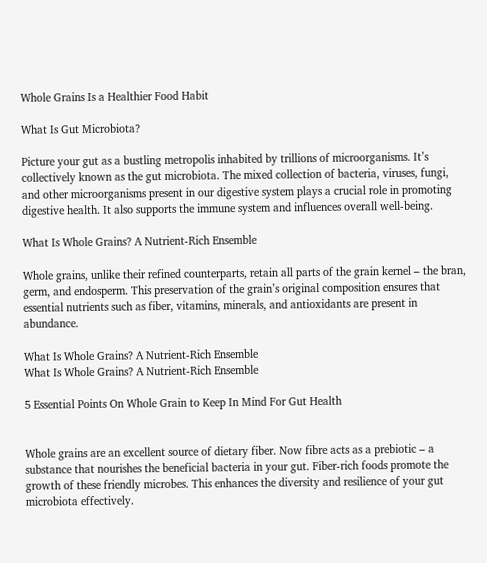Whole Grains Is a Healthier Food Habit

What Is Gut Microbiota?

Picture your gut as a bustling metropolis inhabited by trillions of microorganisms. It’s collectively known as the gut microbiota. The mixed collection of bacteria, viruses, fungi, and other microorganisms present in our digestive system plays a crucial role in promoting digestive health. It also supports the immune system and influences overall well-being.

What Is Whole Grains? A Nutrient-Rich Ensemble

Whole grains, unlike their refined counterparts, retain all parts of the grain kernel – the bran, germ, and endosperm. This preservation of the grain’s original composition ensures that essential nutrients such as fiber, vitamins, minerals, and antioxidants are present in abundance.

What Is Whole Grains? A Nutrient-Rich Ensemble
What Is Whole Grains? A Nutrient-Rich Ensemble

5 Essential Points On Whole Grain to Keep In Mind For Gut Health


Whole grains are an excellent source of dietary fiber. Now fibre acts as a prebiotic – a substance that nourishes the beneficial bacteria in your gut. Fiber-rich foods promote the growth of these friendly microbes. This enhances the diversity and resilience of your gut microbiota effectively.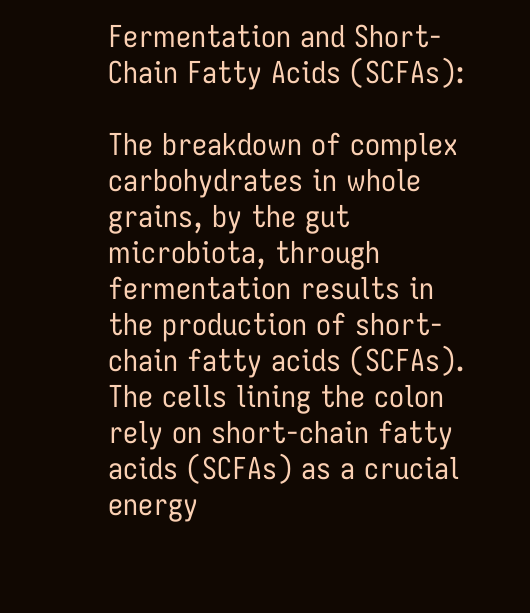Fermentation and Short-Chain Fatty Acids (SCFAs):

The breakdown of complex carbohydrates in whole grains, by the gut microbiota, through fermentation results in the production of short-chain fatty acids (SCFAs). The cells lining the colon rely on short-chain fatty acids (SCFAs) as a crucial energy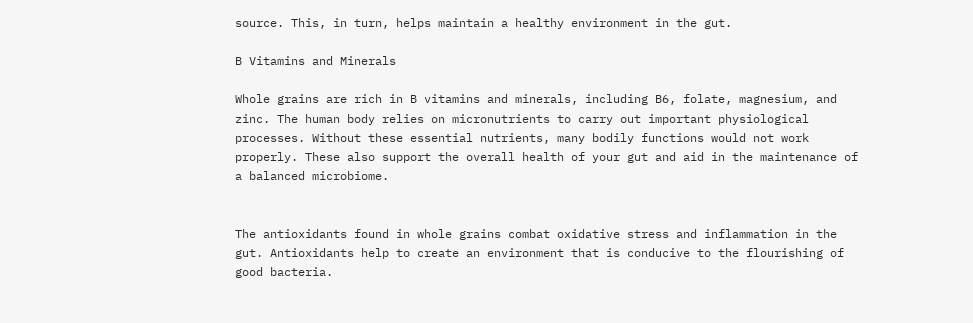source. This, in turn, helps maintain a healthy environment in the gut.

B Vitamins and Minerals

Whole grains are rich in B vitamins and minerals, including B6, folate, magnesium, and zinc. The human body relies on micronutrients to carry out important physiological processes. Without these essential nutrients, many bodily functions would not work properly. These also support the overall health of your gut and aid in the maintenance of a balanced microbiome.


The antioxidants found in whole grains combat oxidative stress and inflammation in the gut. Antioxidants help to create an environment that is conducive to the flourishing of good bacteria.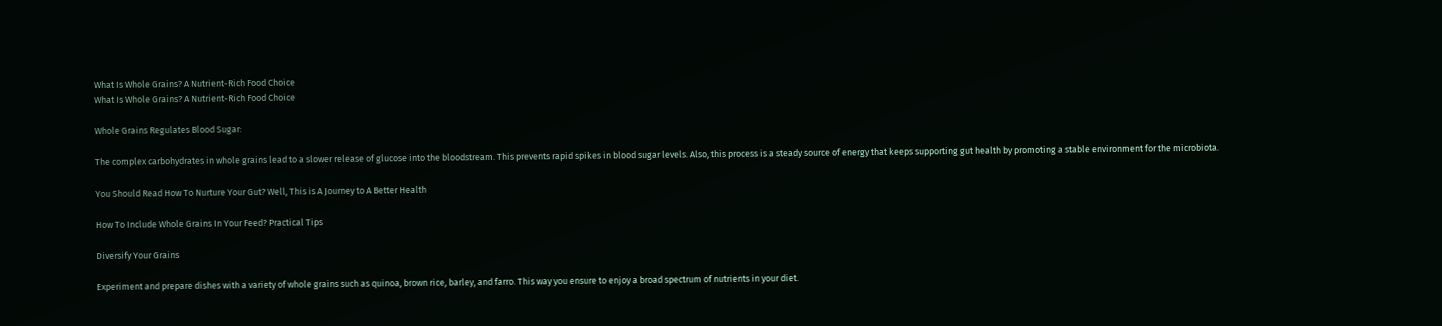What Is Whole Grains? A Nutrient-Rich Food Choice
What Is Whole Grains? A Nutrient-Rich Food Choice

Whole Grains Regulates Blood Sugar:

The complex carbohydrates in whole grains lead to a slower release of glucose into the bloodstream. This prevents rapid spikes in blood sugar levels. Also, this process is a steady source of energy that keeps supporting gut health by promoting a stable environment for the microbiota.

You Should Read How To Nurture Your Gut? Well, This is A Journey to A Better Health

How To Include Whole Grains In Your Feed? Practical Tips

Diversify Your Grains

Experiment and prepare dishes with a variety of whole grains such as quinoa, brown rice, barley, and farro. This way you ensure to enjoy a broad spectrum of nutrients in your diet.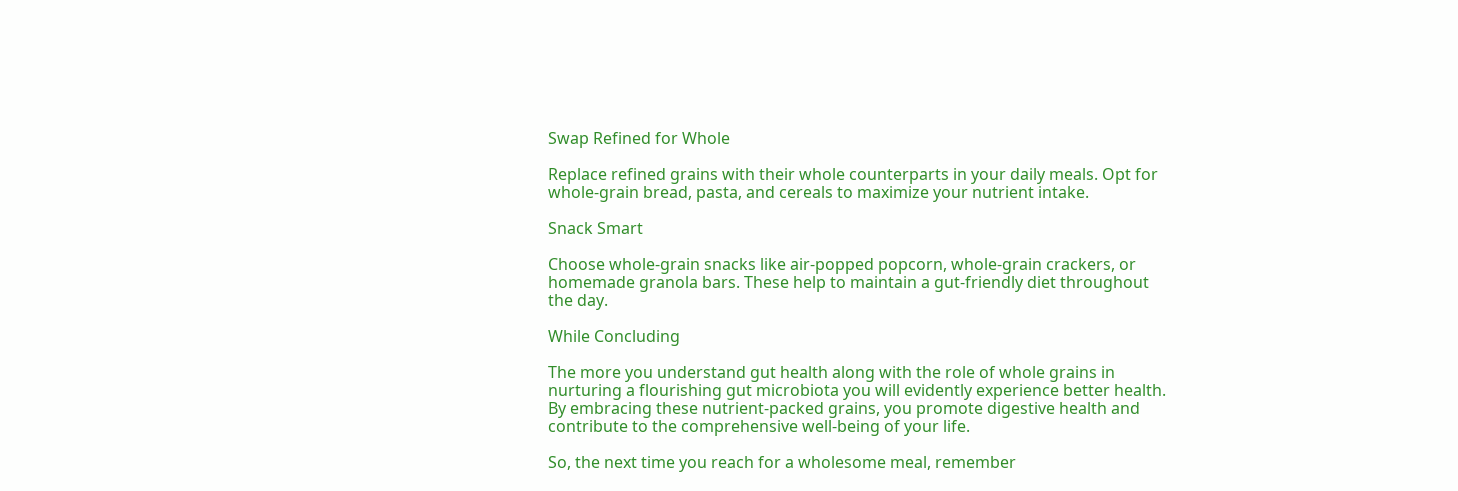Swap Refined for Whole

Replace refined grains with their whole counterparts in your daily meals. Opt for whole-grain bread, pasta, and cereals to maximize your nutrient intake.

Snack Smart

Choose whole-grain snacks like air-popped popcorn, whole-grain crackers, or homemade granola bars. These help to maintain a gut-friendly diet throughout the day.

While Concluding

The more you understand gut health along with the role of whole grains in nurturing a flourishing gut microbiota you will evidently experience better health. By embracing these nutrient-packed grains, you promote digestive health and contribute to the comprehensive well-being of your life.

So, the next time you reach for a wholesome meal, remember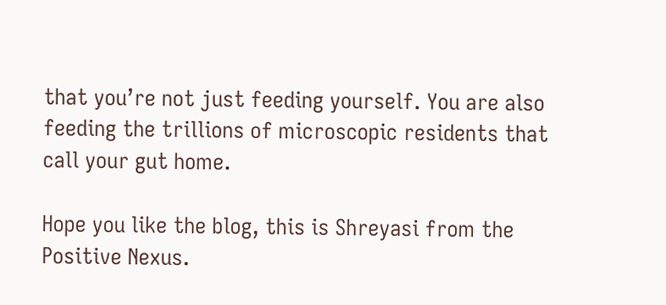that you’re not just feeding yourself. You are also feeding the trillions of microscopic residents that call your gut home.

Hope you like the blog, this is Shreyasi from the Positive Nexus.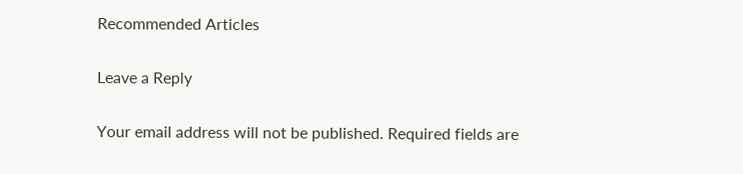Recommended Articles

Leave a Reply

Your email address will not be published. Required fields are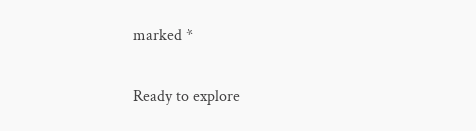marked *

Ready to explore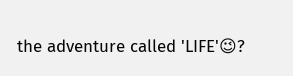the adventure called 'LIFE'😉?